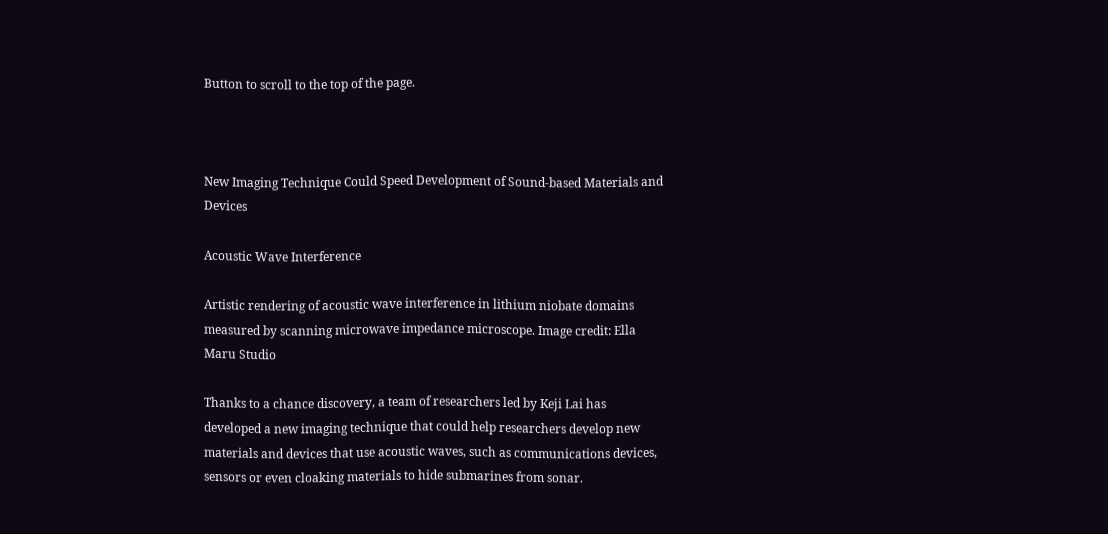Button to scroll to the top of the page.



New Imaging Technique Could Speed Development of Sound-based Materials and Devices

Acoustic Wave Interference

Artistic rendering of acoustic wave interference in lithium niobate domains measured by scanning microwave impedance microscope. Image credit: Ella Maru Studio

Thanks to a chance discovery, a team of researchers led by Keji Lai has developed a new imaging technique that could help researchers develop new materials and devices that use acoustic waves, such as communications devices, sensors or even cloaking materials to hide submarines from sonar.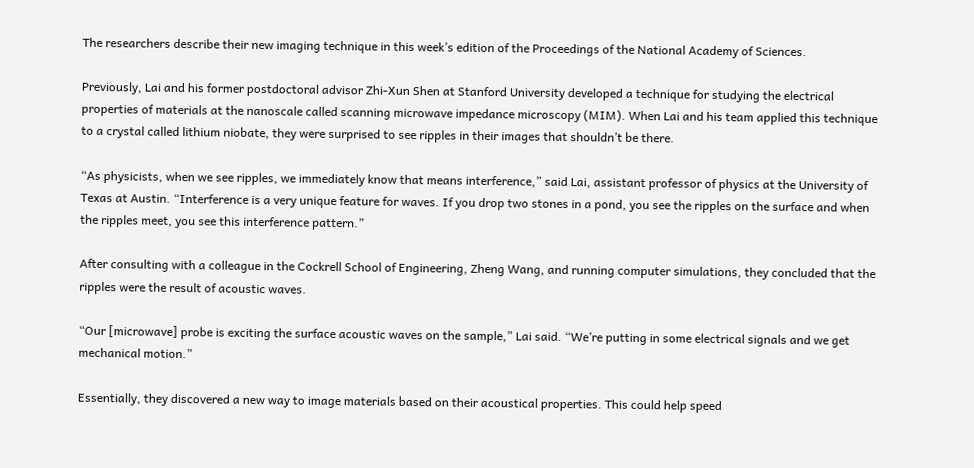The researchers describe their new imaging technique in this week’s edition of the Proceedings of the National Academy of Sciences.

Previously, Lai and his former postdoctoral advisor Zhi-Xun Shen at Stanford University developed a technique for studying the electrical properties of materials at the nanoscale called scanning microwave impedance microscopy (MIM). When Lai and his team applied this technique to a crystal called lithium niobate, they were surprised to see ripples in their images that shouldn’t be there.

“As physicists, when we see ripples, we immediately know that means interference,” said Lai, assistant professor of physics at the University of Texas at Austin. “Interference is a very unique feature for waves. If you drop two stones in a pond, you see the ripples on the surface and when the ripples meet, you see this interference pattern.”

After consulting with a colleague in the Cockrell School of Engineering, Zheng Wang, and running computer simulations, they concluded that the ripples were the result of acoustic waves.

“Our [microwave] probe is exciting the surface acoustic waves on the sample,” Lai said. “We’re putting in some electrical signals and we get mechanical motion.”

Essentially, they discovered a new way to image materials based on their acoustical properties. This could help speed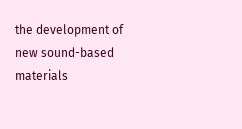the development of new sound-based materials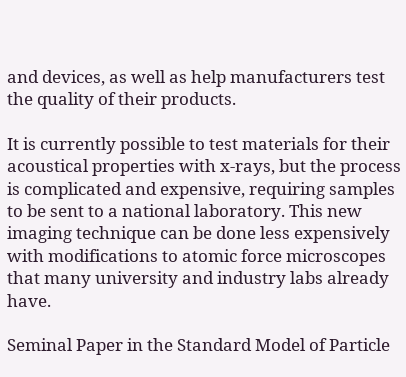and devices, as well as help manufacturers test the quality of their products.

It is currently possible to test materials for their acoustical properties with x-rays, but the process is complicated and expensive, requiring samples to be sent to a national laboratory. This new imaging technique can be done less expensively with modifications to atomic force microscopes that many university and industry labs already have.

Seminal Paper in the Standard Model of Particle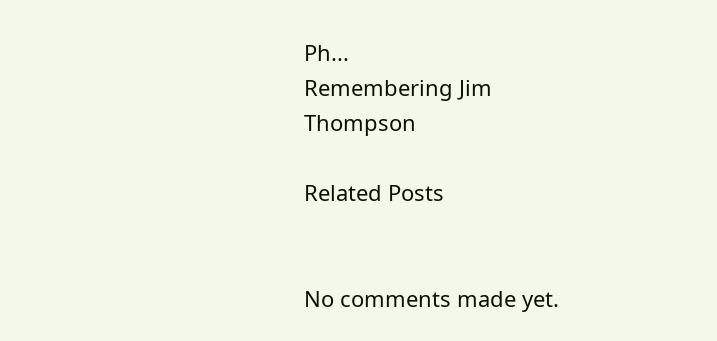Ph...
Remembering Jim Thompson

Related Posts


No comments made yet.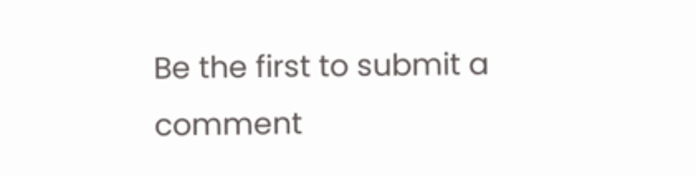Be the first to submit a comment